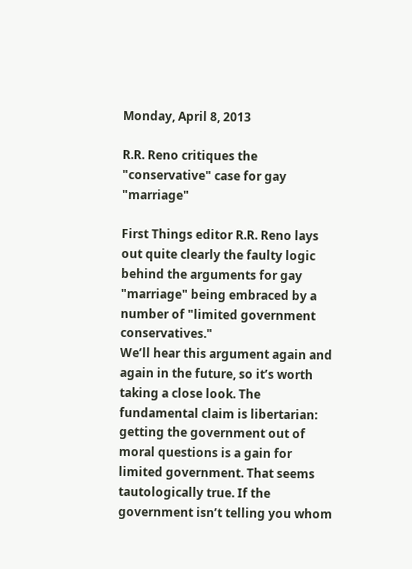Monday, April 8, 2013

R.R. Reno critiques the "conservative" case for gay "marriage"

First Things editor R.R. Reno lays out quite clearly the faulty logic behind the arguments for gay "marriage" being embraced by a number of "limited government conservatives."
We’ll hear this argument again and again in the future, so it’s worth taking a close look. The fundamental claim is libertarian: getting the government out of moral questions is a gain for limited government. That seems tautologically true. If the government isn’t telling you whom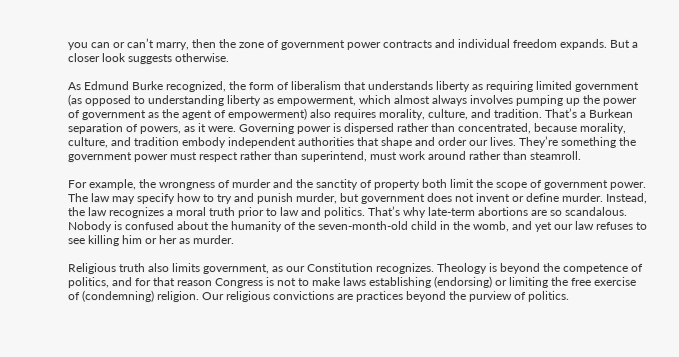you can or can’t marry, then the zone of government power contracts and individual freedom expands. But a closer look suggests otherwise.

As Edmund Burke recognized, the form of liberalism that understands liberty as requiring limited government (as opposed to understanding liberty as empowerment, which almost always involves pumping up the power of government as the agent of empowerment) also requires morality, culture, and tradition. That’s a Burkean separation of powers, as it were. Governing power is dispersed rather than concentrated, because morality, culture, and tradition embody independent authorities that shape and order our lives. They’re something the government power must respect rather than superintend, must work around rather than steamroll.

For example, the wrongness of murder and the sanctity of property both limit the scope of government power. The law may specify how to try and punish murder, but government does not invent or define murder. Instead, the law recognizes a moral truth prior to law and politics. That’s why late-term abortions are so scandalous. Nobody is confused about the humanity of the seven-month-old child in the womb, and yet our law refuses to see killing him or her as murder.

Religious truth also limits government, as our Constitution recognizes. Theology is beyond the competence of politics, and for that reason Congress is not to make laws establishing (endorsing) or limiting the free exercise of (condemning) religion. Our religious convictions are practices beyond the purview of politics.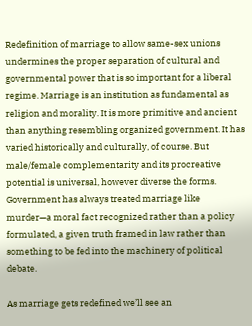Redefinition of marriage to allow same-sex unions undermines the proper separation of cultural and governmental power that is so important for a liberal regime. Marriage is an institution as fundamental as religion and morality. It is more primitive and ancient than anything resembling organized government. It has varied historically and culturally, of course. But male/female complementarity and its procreative potential is universal, however diverse the forms. Government has always treated marriage like murder—a moral fact recognized rather than a policy formulated, a given truth framed in law rather than something to be fed into the machinery of political debate.

As marriage gets redefined we’ll see an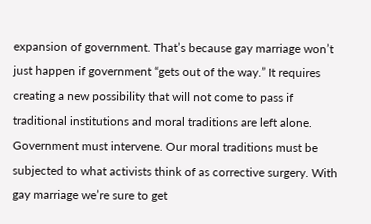expansion of government. That’s because gay marriage won’t just happen if government “gets out of the way.” It requires creating a new possibility that will not come to pass if traditional institutions and moral traditions are left alone. Government must intervene. Our moral traditions must be subjected to what activists think of as corrective surgery. With gay marriage we’re sure to get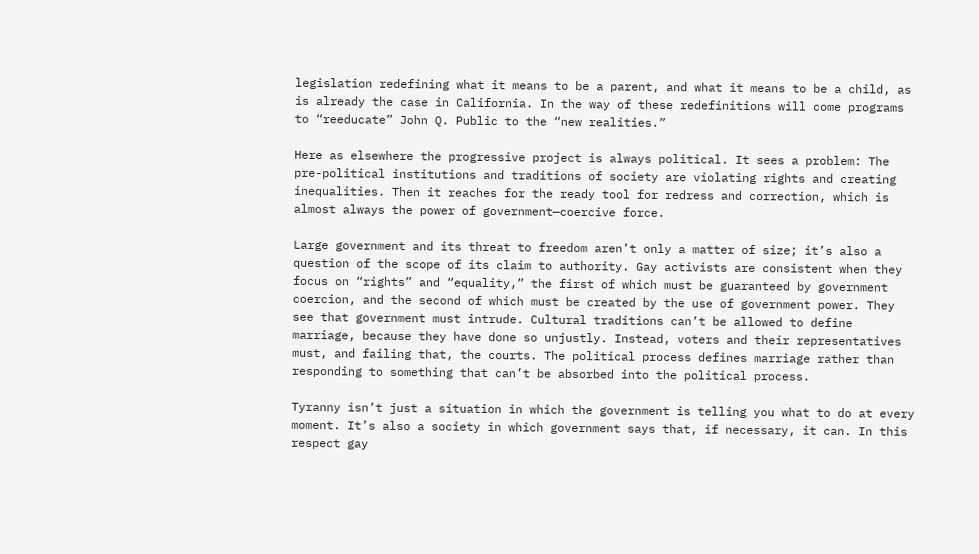legislation redefining what it means to be a parent, and what it means to be a child, as is already the case in California. In the way of these redefinitions will come programs to “reeducate” John Q. Public to the “new realities.”

Here as elsewhere the progressive project is always political. It sees a problem: The pre-political institutions and traditions of society are violating rights and creating inequalities. Then it reaches for the ready tool for redress and correction, which is almost always the power of government—coercive force.

Large government and its threat to freedom aren’t only a matter of size; it’s also a question of the scope of its claim to authority. Gay activists are consistent when they focus on “rights” and “equality,” the first of which must be guaranteed by government coercion, and the second of which must be created by the use of government power. They see that government must intrude. Cultural traditions can’t be allowed to define marriage, because they have done so unjustly. Instead, voters and their representatives must, and failing that, the courts. The political process defines marriage rather than responding to something that can’t be absorbed into the political process.

Tyranny isn’t just a situation in which the government is telling you what to do at every moment. It’s also a society in which government says that, if necessary, it can. In this respect gay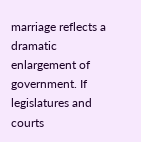marriage reflects a dramatic enlargement of government. If legislatures and courts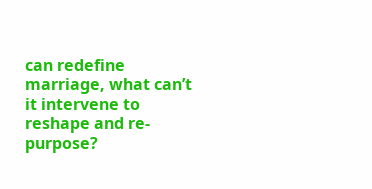can redefine marriage, what can’t it intervene to reshape and re-purpose?